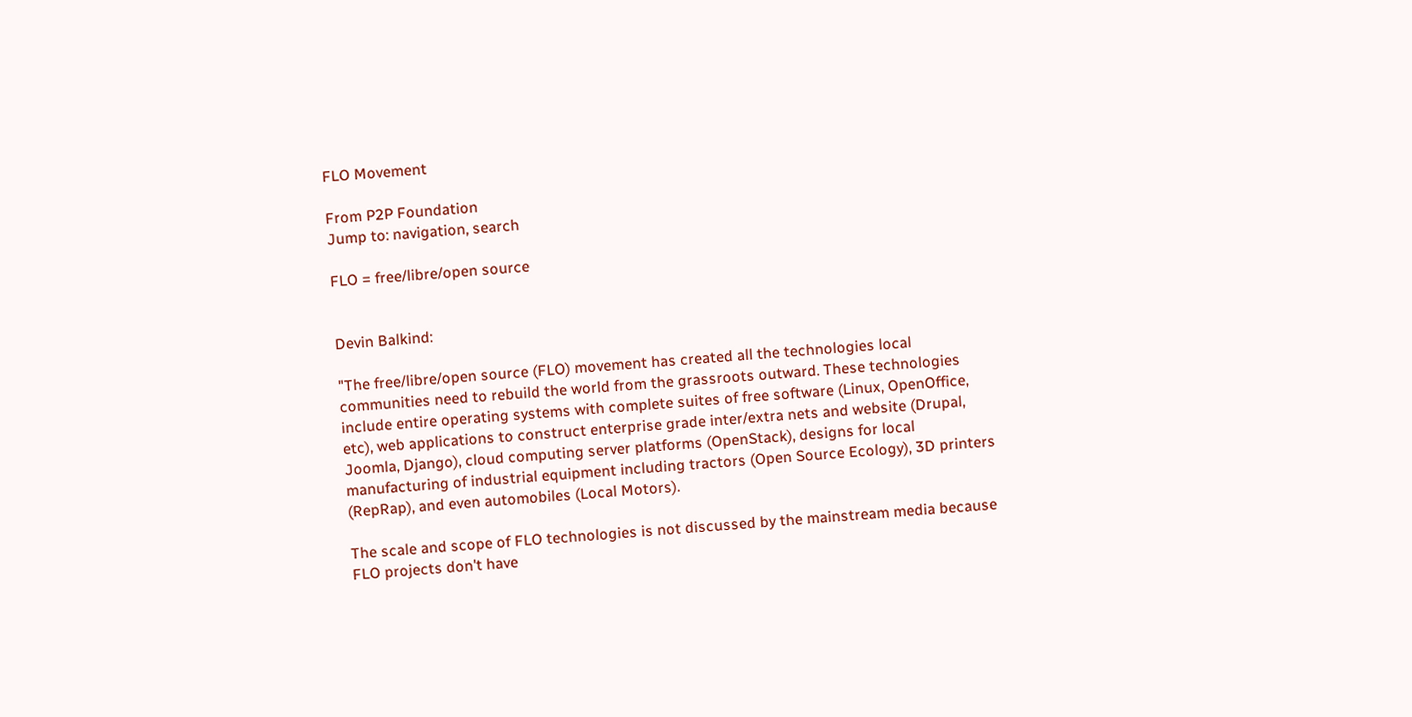FLO Movement

From P2P Foundation
Jump to: navigation, search

FLO = free/libre/open source


Devin Balkind:

"The free/libre/open source (FLO) movement has created all the technologies local communities need to rebuild the world from the grassroots outward. These technologies include entire operating systems with complete suites of free software (Linux, OpenOffice, etc), web applications to construct enterprise grade inter/extra nets and website (Drupal, Joomla, Django), cloud computing server platforms (OpenStack), designs for local manufacturing of industrial equipment including tractors (Open Source Ecology), 3D printers (RepRap), and even automobiles (Local Motors).

The scale and scope of FLO technologies is not discussed by the mainstream media because FLO projects don't have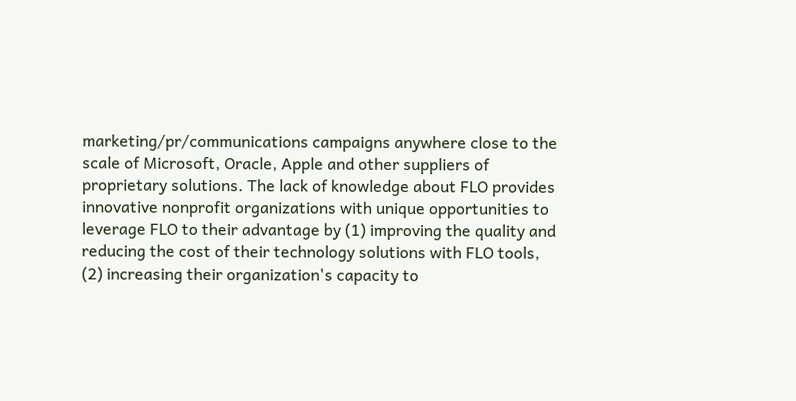marketing/pr/communications campaigns anywhere close to the scale of Microsoft, Oracle, Apple and other suppliers of proprietary solutions. The lack of knowledge about FLO provides innovative nonprofit organizations with unique opportunities to leverage FLO to their advantage by (1) improving the quality and reducing the cost of their technology solutions with FLO tools, (2) increasing their organization's capacity to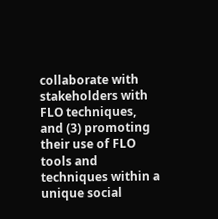collaborate with stakeholders with FLO techniques, and (3) promoting their use of FLO tools and techniques within a unique social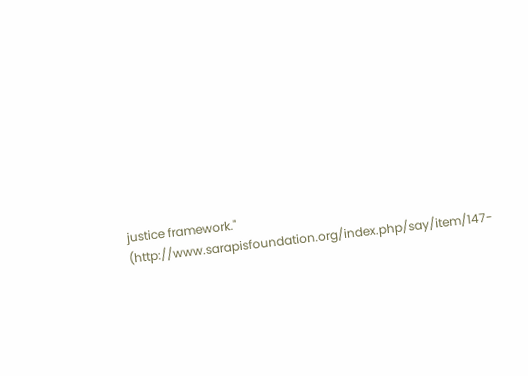justice framework." (http://www.sarapisfoundation.org/index.php/say/item/147-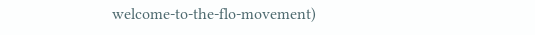welcome-to-the-flo-movement)